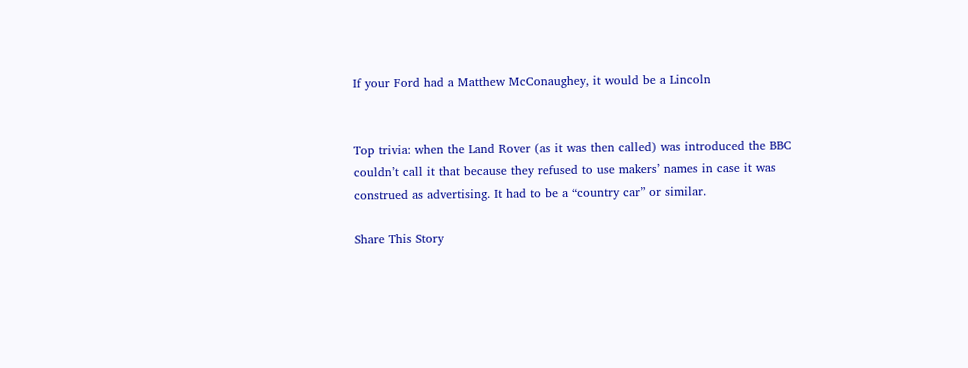If your Ford had a Matthew McConaughey, it would be a Lincoln


Top trivia: when the Land Rover (as it was then called) was introduced the BBC couldn’t call it that because they refused to use makers’ names in case it was construed as advertising. It had to be a “country car” or similar.

Share This Story